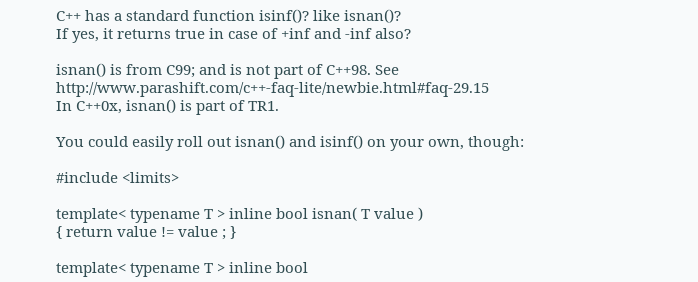C++ has a standard function isinf()? like isnan()?
If yes, it returns true in case of +inf and -inf also?

isnan() is from C99; and is not part of C++98. See http://www.parashift.com/c++-faq-lite/newbie.html#faq-29.15
In C++0x, isnan() is part of TR1.

You could easily roll out isnan() and isinf() on your own, though:

#include <limits>

template< typename T > inline bool isnan( T value )
{ return value != value ; }

template< typename T > inline bool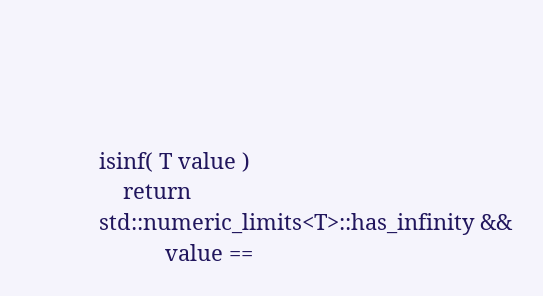isinf( T value )
    return std::numeric_limits<T>::has_infinity &&
           value ==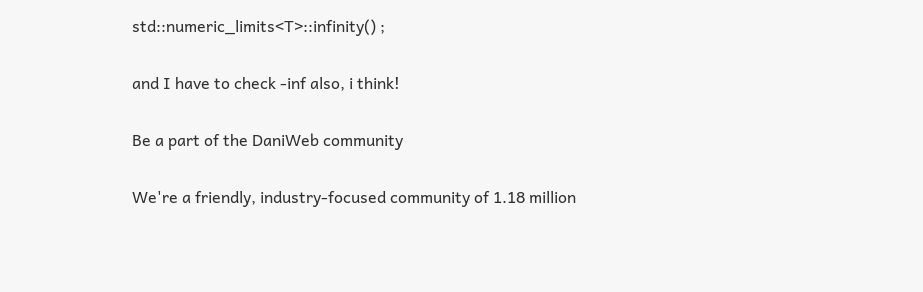std::numeric_limits<T>::infinity() ;

and I have to check -inf also, i think!

Be a part of the DaniWeb community

We're a friendly, industry-focused community of 1.18 million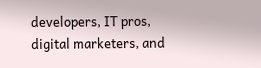developers, IT pros, digital marketers, and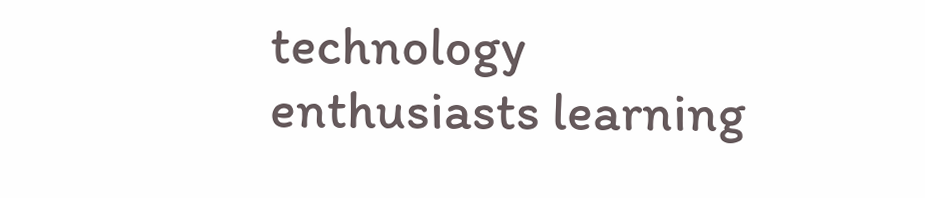technology enthusiasts learning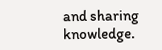and sharing knowledge.